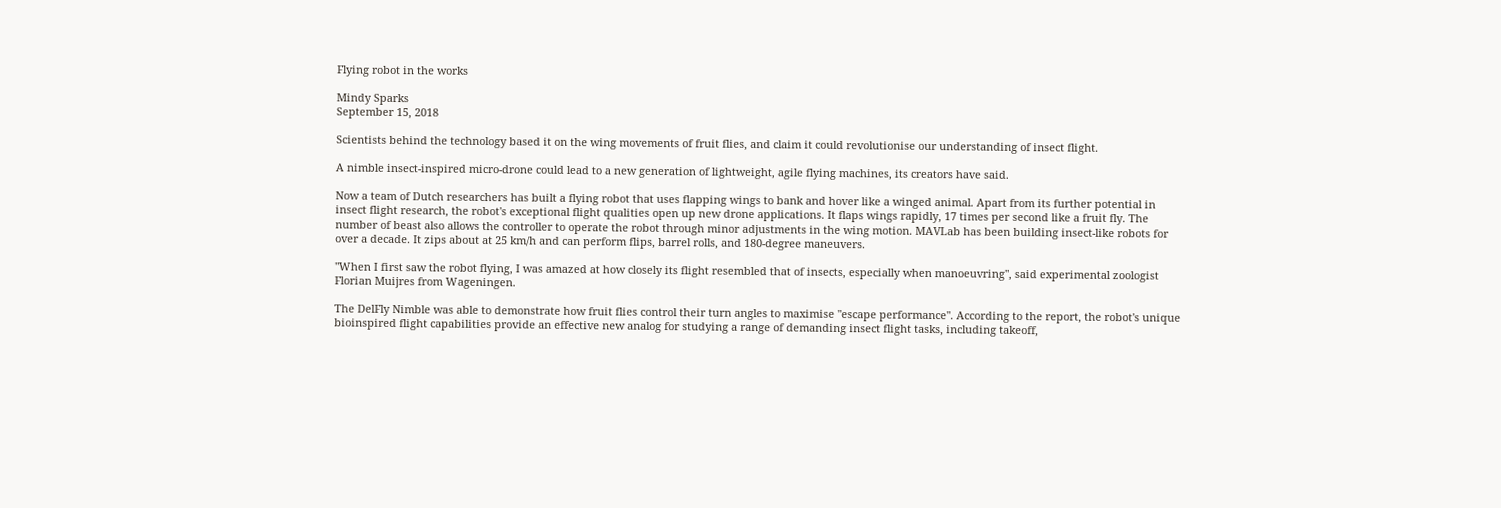Flying robot in the works

Mindy Sparks
September 15, 2018

Scientists behind the technology based it on the wing movements of fruit flies, and claim it could revolutionise our understanding of insect flight.

A nimble insect-inspired micro-drone could lead to a new generation of lightweight, agile flying machines, its creators have said.

Now a team of Dutch researchers has built a flying robot that uses flapping wings to bank and hover like a winged animal. Apart from its further potential in insect flight research, the robot's exceptional flight qualities open up new drone applications. It flaps wings rapidly, 17 times per second like a fruit fly. The number of beast also allows the controller to operate the robot through minor adjustments in the wing motion. MAVLab has been building insect-like robots for over a decade. It zips about at 25 km/h and can perform flips, barrel rolls, and 180-degree maneuvers.

"When I first saw the robot flying, I was amazed at how closely its flight resembled that of insects, especially when manoeuvring", said experimental zoologist Florian Muijres from Wageningen.

The DelFly Nimble was able to demonstrate how fruit flies control their turn angles to maximise "escape performance". According to the report, the robot's unique bioinspired flight capabilities provide an effective new analog for studying a range of demanding insect flight tasks, including takeoff,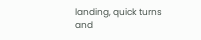landing, quick turns and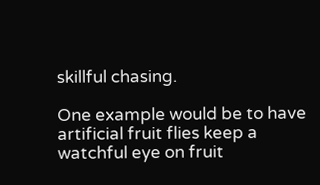skillful chasing.

One example would be to have artificial fruit flies keep a watchful eye on fruit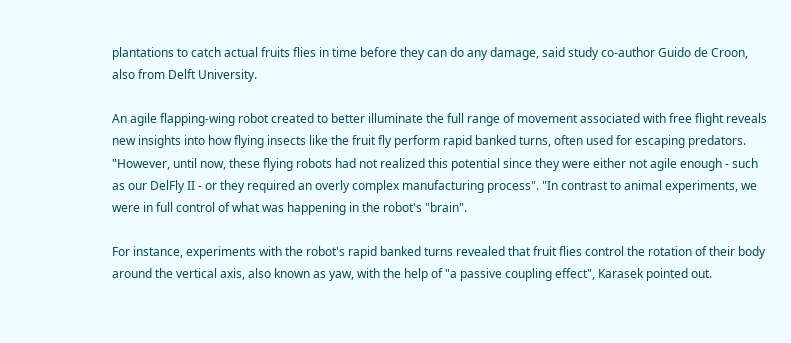plantations to catch actual fruits flies in time before they can do any damage, said study co-author Guido de Croon, also from Delft University.

An agile flapping-wing robot created to better illuminate the full range of movement associated with free flight reveals new insights into how flying insects like the fruit fly perform rapid banked turns, often used for escaping predators. "However, until now, these flying robots had not realized this potential since they were either not agile enough - such as our DelFly II - or they required an overly complex manufacturing process". "In contrast to animal experiments, we were in full control of what was happening in the robot's "brain".

For instance, experiments with the robot's rapid banked turns revealed that fruit flies control the rotation of their body around the vertical axis, also known as yaw, with the help of "a passive coupling effect", Karasek pointed out.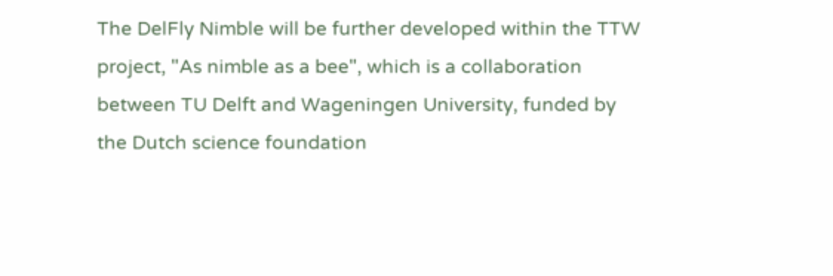The DelFly Nimble will be further developed within the TTW project, "As nimble as a bee", which is a collaboration between TU Delft and Wageningen University, funded by the Dutch science foundation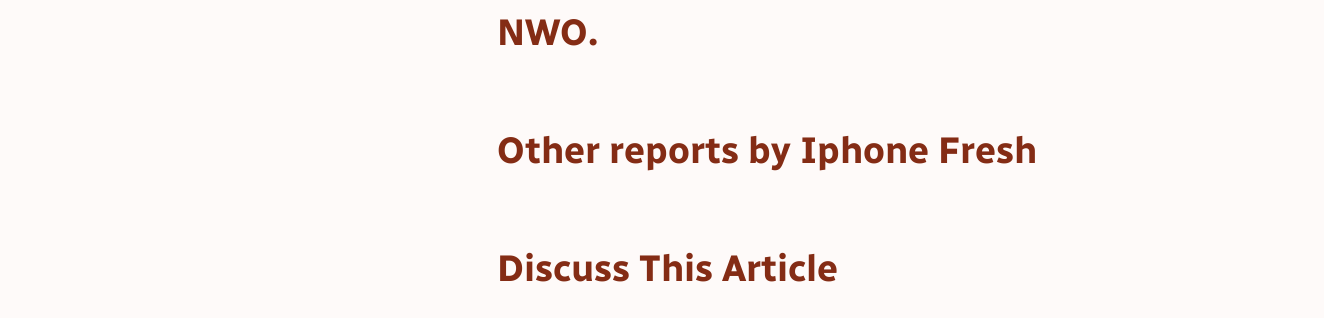NWO.

Other reports by Iphone Fresh

Discuss This Article